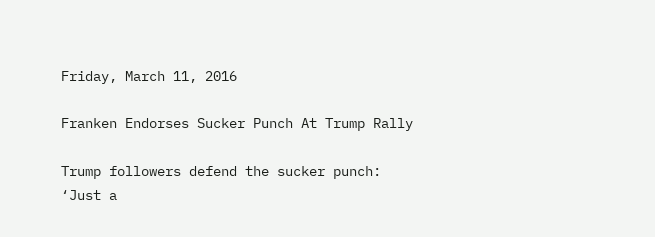Friday, March 11, 2016

Franken Endorses Sucker Punch At Trump Rally

Trump followers defend the sucker punch: ‘Just a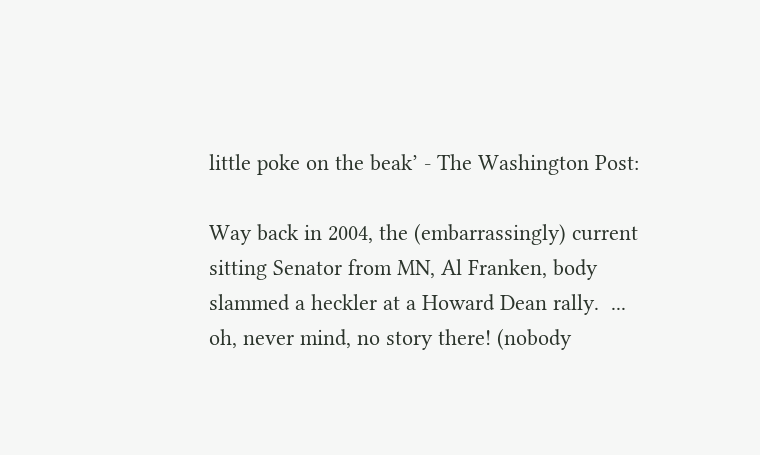little poke on the beak’ - The Washington Post:

Way back in 2004, the (embarrassingly) current sitting Senator from MN, Al Franken, body slammed a heckler at a Howard Dean rally.  ... oh, never mind, no story there! (nobody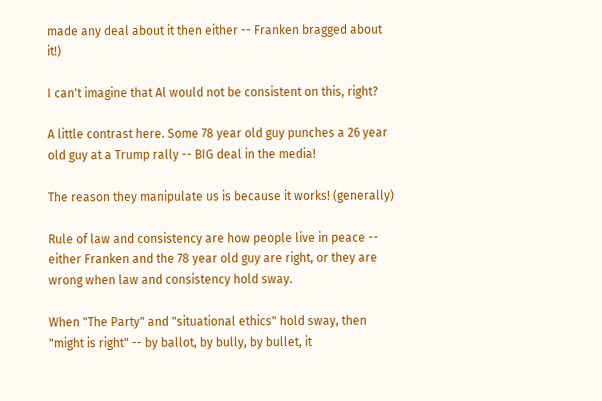made any deal about it then either -- Franken bragged about it!)

I can't imagine that Al would not be consistent on this, right?

A little contrast here. Some 78 year old guy punches a 26 year old guy at a Trump rally -- BIG deal in the media!

The reason they manipulate us is because it works! (generally)

Rule of law and consistency are how people live in peace -- either Franken and the 78 year old guy are right, or they are wrong when law and consistency hold sway.

When "The Party" and "situational ethics" hold sway, then "might is right" -- by ballot, by bully, by bullet, it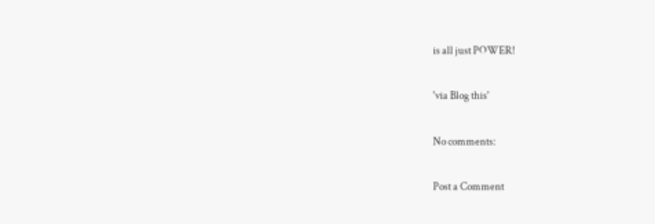is all just POWER!

'via Blog this'

No comments:

Post a Comment